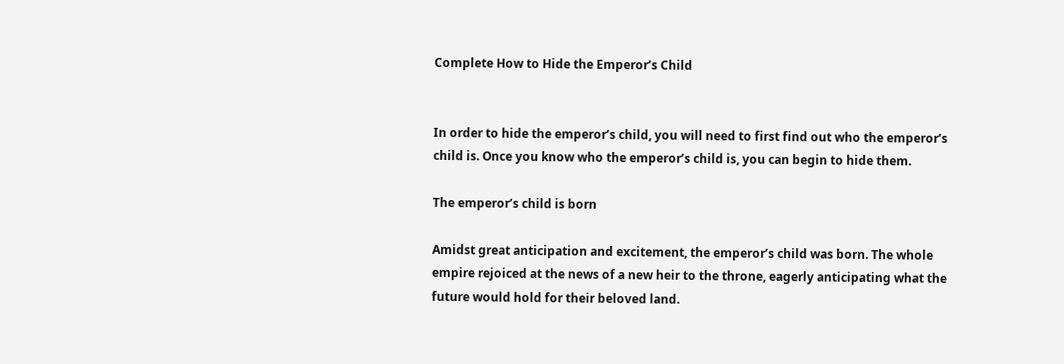Complete How to Hide the Emperor’s Child


In order to hide the emperor’s child, you will need to first find out who the emperor’s child is. Once you know who the emperor’s child is, you can begin to hide them.

The emperor’s child is born

Amidst great anticipation and excitement, the emperor’s child was born. The whole empire rejoiced at the news of a new heir to the throne, eagerly anticipating what the future would hold for their beloved land.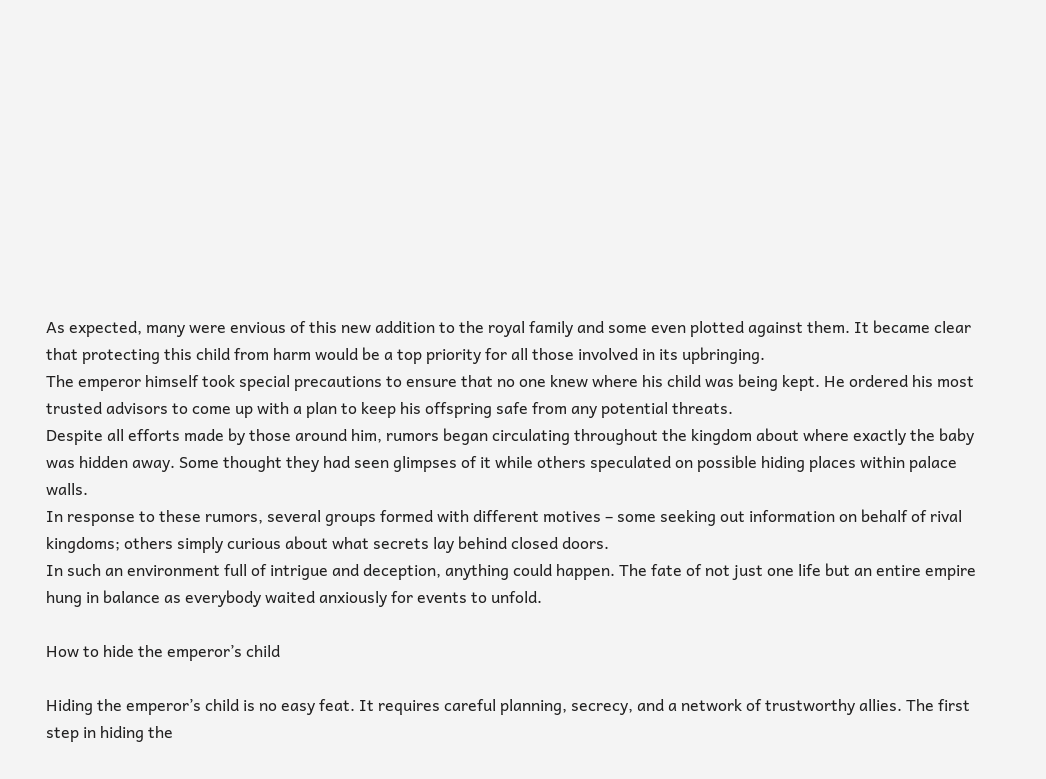As expected, many were envious of this new addition to the royal family and some even plotted against them. It became clear that protecting this child from harm would be a top priority for all those involved in its upbringing.
The emperor himself took special precautions to ensure that no one knew where his child was being kept. He ordered his most trusted advisors to come up with a plan to keep his offspring safe from any potential threats.
Despite all efforts made by those around him, rumors began circulating throughout the kingdom about where exactly the baby was hidden away. Some thought they had seen glimpses of it while others speculated on possible hiding places within palace walls.
In response to these rumors, several groups formed with different motives – some seeking out information on behalf of rival kingdoms; others simply curious about what secrets lay behind closed doors.
In such an environment full of intrigue and deception, anything could happen. The fate of not just one life but an entire empire hung in balance as everybody waited anxiously for events to unfold.

How to hide the emperor’s child

Hiding the emperor’s child is no easy feat. It requires careful planning, secrecy, and a network of trustworthy allies. The first step in hiding the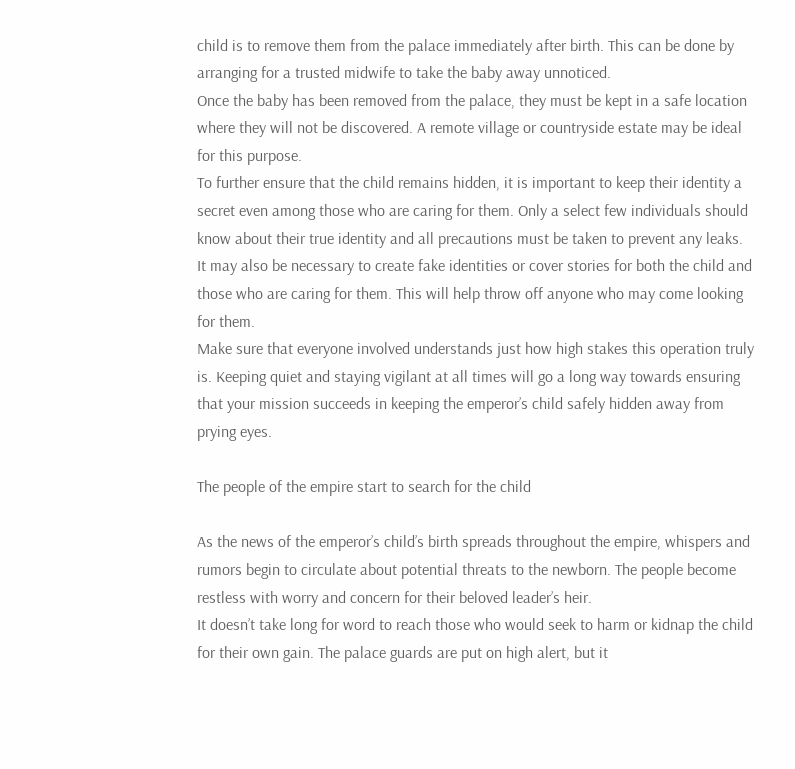child is to remove them from the palace immediately after birth. This can be done by arranging for a trusted midwife to take the baby away unnoticed.
Once the baby has been removed from the palace, they must be kept in a safe location where they will not be discovered. A remote village or countryside estate may be ideal for this purpose.
To further ensure that the child remains hidden, it is important to keep their identity a secret even among those who are caring for them. Only a select few individuals should know about their true identity and all precautions must be taken to prevent any leaks.
It may also be necessary to create fake identities or cover stories for both the child and those who are caring for them. This will help throw off anyone who may come looking for them.
Make sure that everyone involved understands just how high stakes this operation truly is. Keeping quiet and staying vigilant at all times will go a long way towards ensuring that your mission succeeds in keeping the emperor’s child safely hidden away from prying eyes.

The people of the empire start to search for the child

As the news of the emperor’s child’s birth spreads throughout the empire, whispers and rumors begin to circulate about potential threats to the newborn. The people become restless with worry and concern for their beloved leader’s heir.
It doesn’t take long for word to reach those who would seek to harm or kidnap the child for their own gain. The palace guards are put on high alert, but it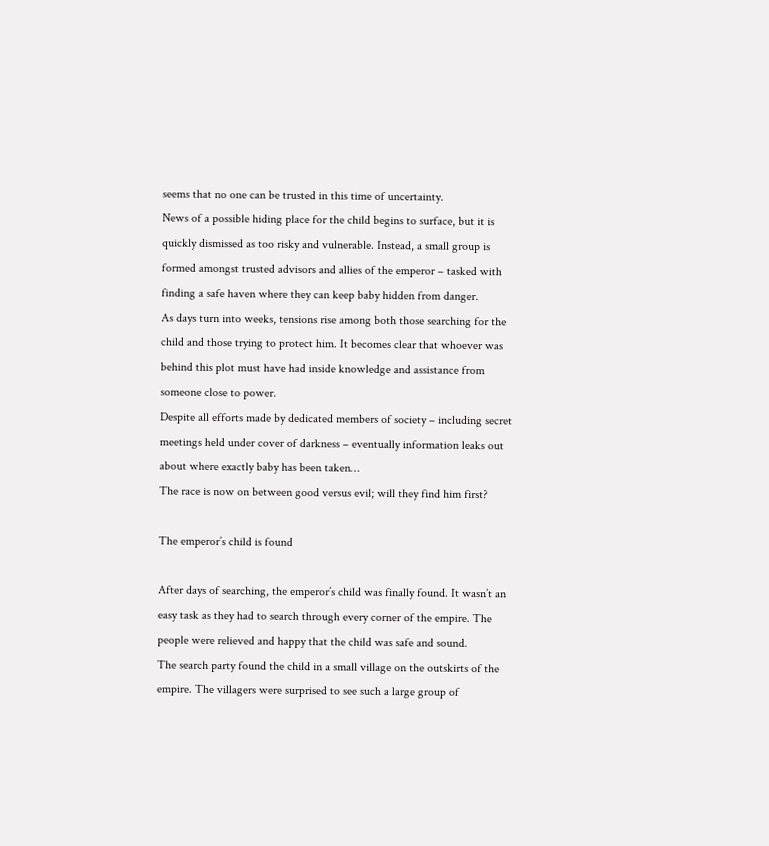seems that no one can be trusted in this time of uncertainty.
News of a possible hiding place for the child begins to surface, but it is quickly dismissed as too risky and vulnerable. Instead, a small group is formed amongst trusted advisors and allies of the emperor – tasked with finding a safe haven where they can keep baby hidden from danger.
As days turn into weeks, tensions rise among both those searching for the child and those trying to protect him. It becomes clear that whoever was behind this plot must have had inside knowledge and assistance from someone close to power.
Despite all efforts made by dedicated members of society – including secret meetings held under cover of darkness – eventually information leaks out about where exactly baby has been taken…
The race is now on between good versus evil; will they find him first?

The emperor’s child is found

After days of searching, the emperor’s child was finally found. It wasn’t an easy task as they had to search through every corner of the empire. The people were relieved and happy that the child was safe and sound.
The search party found the child in a small village on the outskirts of the empire. The villagers were surprised to see such a large group of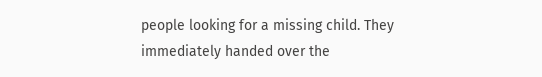people looking for a missing child. They immediately handed over the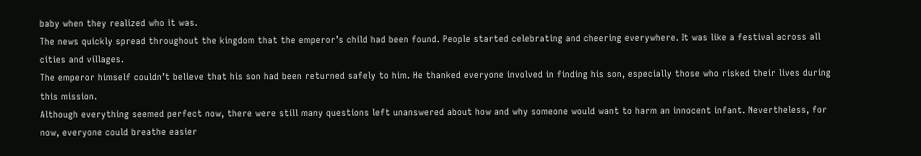baby when they realized who it was.
The news quickly spread throughout the kingdom that the emperor’s child had been found. People started celebrating and cheering everywhere. It was like a festival across all cities and villages.
The emperor himself couldn’t believe that his son had been returned safely to him. He thanked everyone involved in finding his son, especially those who risked their lives during this mission.
Although everything seemed perfect now, there were still many questions left unanswered about how and why someone would want to harm an innocent infant. Nevertheless, for now, everyone could breathe easier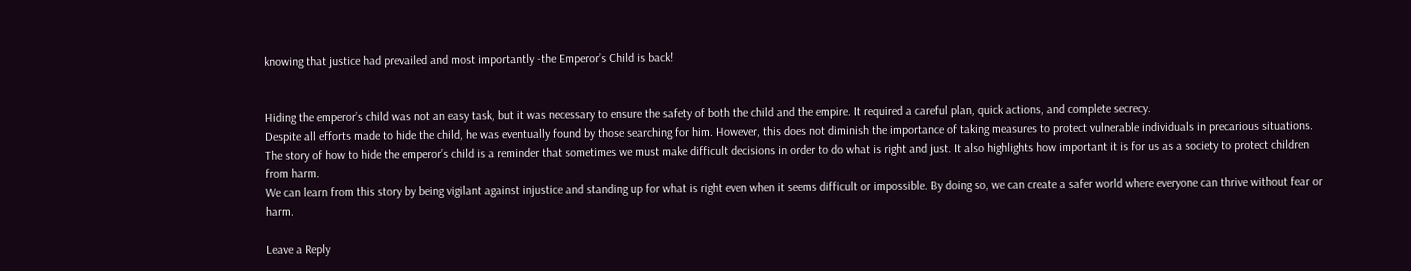knowing that justice had prevailed and most importantly -the Emperor’s Child is back!


Hiding the emperor’s child was not an easy task, but it was necessary to ensure the safety of both the child and the empire. It required a careful plan, quick actions, and complete secrecy.
Despite all efforts made to hide the child, he was eventually found by those searching for him. However, this does not diminish the importance of taking measures to protect vulnerable individuals in precarious situations.
The story of how to hide the emperor’s child is a reminder that sometimes we must make difficult decisions in order to do what is right and just. It also highlights how important it is for us as a society to protect children from harm.
We can learn from this story by being vigilant against injustice and standing up for what is right even when it seems difficult or impossible. By doing so, we can create a safer world where everyone can thrive without fear or harm.

Leave a Reply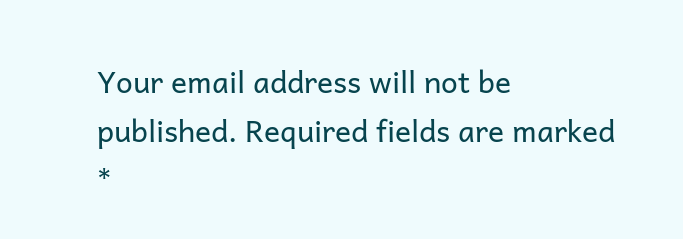Your email address will not be published. Required fields are marked *